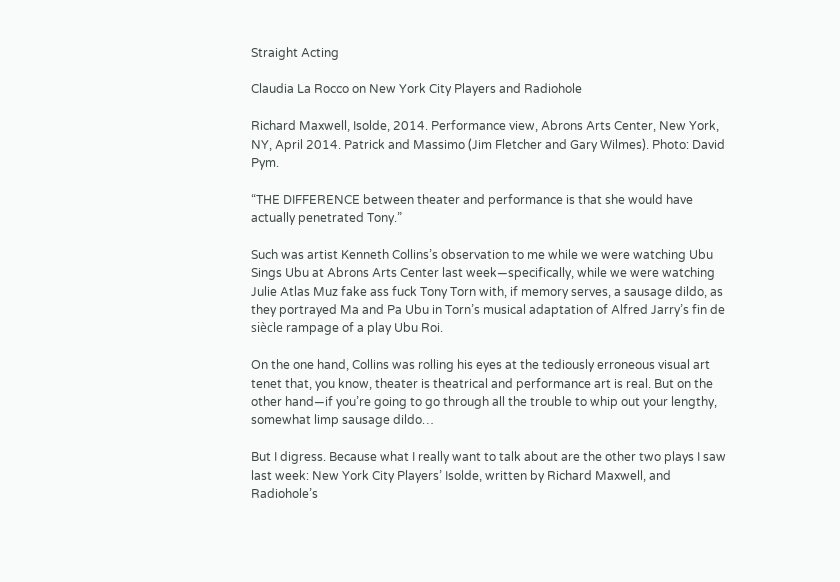Straight Acting

Claudia La Rocco on New York City Players and Radiohole

Richard Maxwell, Isolde, 2014. Performance view, Abrons Arts Center, New York, NY, April 2014. Patrick and Massimo (Jim Fletcher and Gary Wilmes). Photo: David Pym.

“THE DIFFERENCE between theater and performance is that she would have actually penetrated Tony.”

Such was artist Kenneth Collins’s observation to me while we were watching Ubu Sings Ubu at Abrons Arts Center last week—specifically, while we were watching Julie Atlas Muz fake ass fuck Tony Torn with, if memory serves, a sausage dildo, as they portrayed Ma and Pa Ubu in Torn’s musical adaptation of Alfred Jarry’s fin de siècle rampage of a play Ubu Roi.

On the one hand, Collins was rolling his eyes at the tediously erroneous visual art tenet that, you know, theater is theatrical and performance art is real. But on the other hand—if you’re going to go through all the trouble to whip out your lengthy, somewhat limp sausage dildo…

But I digress. Because what I really want to talk about are the other two plays I saw last week: New York City Players’ Isolde, written by Richard Maxwell, and Radiohole’s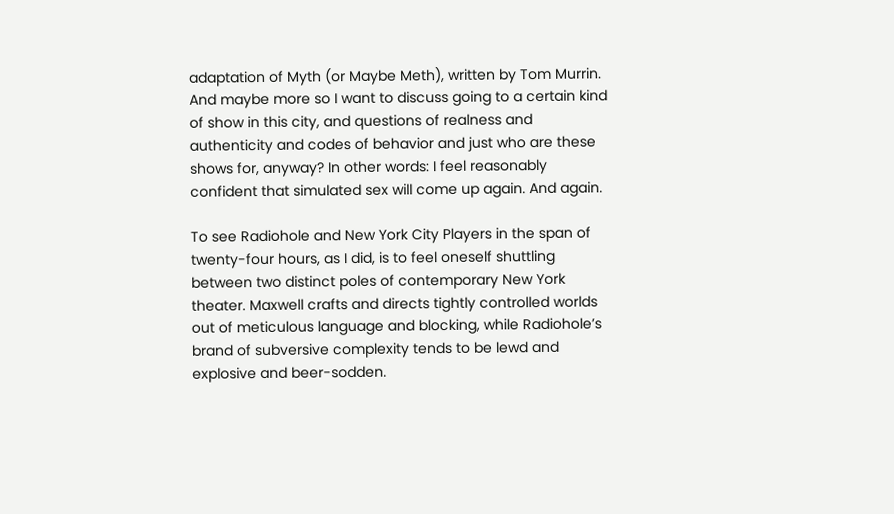adaptation of Myth (or Maybe Meth), written by Tom Murrin. And maybe more so I want to discuss going to a certain kind of show in this city, and questions of realness and authenticity and codes of behavior and just who are these shows for, anyway? In other words: I feel reasonably confident that simulated sex will come up again. And again.

To see Radiohole and New York City Players in the span of twenty-four hours, as I did, is to feel oneself shuttling between two distinct poles of contemporary New York theater. Maxwell crafts and directs tightly controlled worlds out of meticulous language and blocking, while Radiohole’s brand of subversive complexity tends to be lewd and explosive and beer-sodden.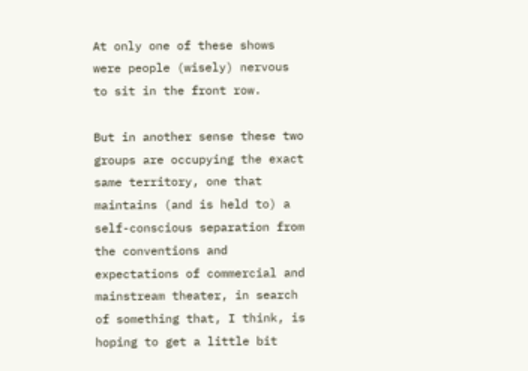At only one of these shows were people (wisely) nervous to sit in the front row.

But in another sense these two groups are occupying the exact same territory, one that maintains (and is held to) a self-conscious separation from the conventions and expectations of commercial and mainstream theater, in search of something that, I think, is hoping to get a little bit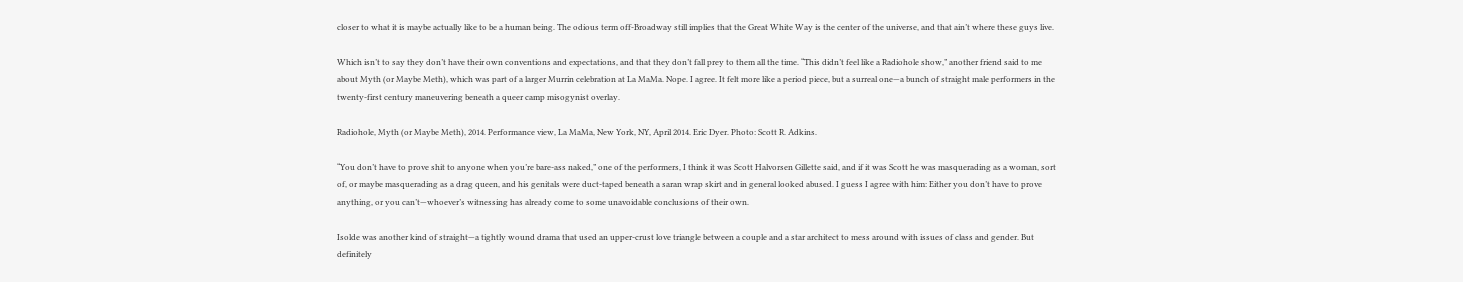closer to what it is maybe actually like to be a human being. The odious term off-Broadway still implies that the Great White Way is the center of the universe, and that ain’t where these guys live.

Which isn’t to say they don’t have their own conventions and expectations, and that they don’t fall prey to them all the time. “This didn’t feel like a Radiohole show,” another friend said to me about Myth (or Maybe Meth), which was part of a larger Murrin celebration at La MaMa. Nope. I agree. It felt more like a period piece, but a surreal one—a bunch of straight male performers in the twenty-first century maneuvering beneath a queer camp misogynist overlay.

Radiohole, Myth (or Maybe Meth), 2014. Performance view, La MaMa, New York, NY, April 2014. Eric Dyer. Photo: Scott R. Adkins.

“You don’t have to prove shit to anyone when you’re bare-ass naked,” one of the performers, I think it was Scott Halvorsen Gillette said, and if it was Scott he was masquerading as a woman, sort of, or maybe masquerading as a drag queen, and his genitals were duct-taped beneath a saran wrap skirt and in general looked abused. I guess I agree with him: Either you don’t have to prove anything, or you can’t—whoever’s witnessing has already come to some unavoidable conclusions of their own.

Isolde was another kind of straight—a tightly wound drama that used an upper-crust love triangle between a couple and a star architect to mess around with issues of class and gender. But definitely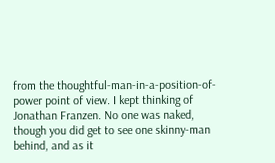from the thoughtful-man-in-a-position-of-power point of view. I kept thinking of Jonathan Franzen. No one was naked, though you did get to see one skinny-man behind, and as it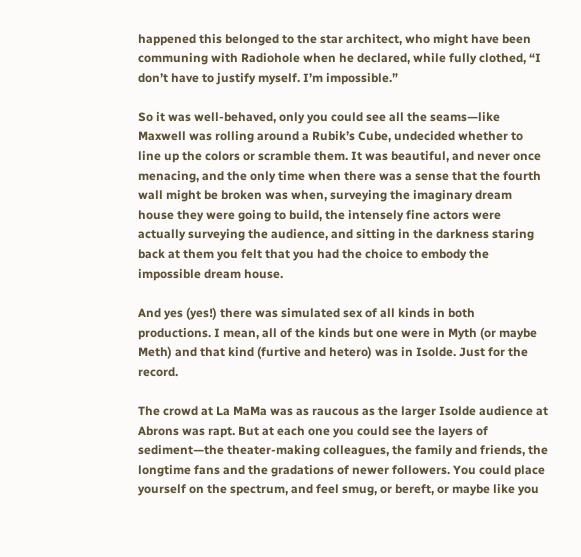happened this belonged to the star architect, who might have been communing with Radiohole when he declared, while fully clothed, “I don’t have to justify myself. I’m impossible.”

So it was well-behaved, only you could see all the seams—like Maxwell was rolling around a Rubik’s Cube, undecided whether to line up the colors or scramble them. It was beautiful, and never once menacing, and the only time when there was a sense that the fourth wall might be broken was when, surveying the imaginary dream house they were going to build, the intensely fine actors were actually surveying the audience, and sitting in the darkness staring back at them you felt that you had the choice to embody the impossible dream house.

And yes (yes!) there was simulated sex of all kinds in both productions. I mean, all of the kinds but one were in Myth (or maybe Meth) and that kind (furtive and hetero) was in Isolde. Just for the record.

The crowd at La MaMa was as raucous as the larger Isolde audience at Abrons was rapt. But at each one you could see the layers of sediment—the theater-making colleagues, the family and friends, the longtime fans and the gradations of newer followers. You could place yourself on the spectrum, and feel smug, or bereft, or maybe like you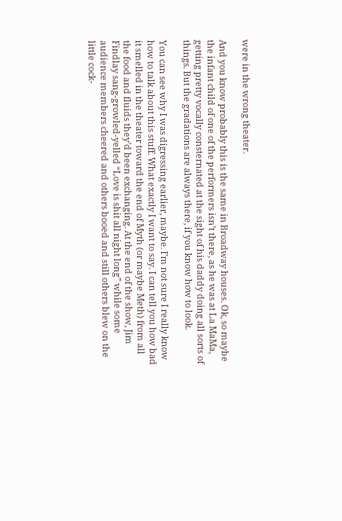were in the wrong theater.

And you know probably this is the same in Broadway houses. Ok, so maybe the infant child of one of the performers isn’t there, as he was at La MaMa, getting pretty vocally consternated at the sight of his daddy doing all sorts of things. But the gradations are always there, if you know how to look.

You can see why I was digressing earlier, maybe. I’m not sure I really know how to talk about this stuff. What exactly I want to say. I can tell you how bad it smelled in the theater toward the end of Myth (or maybe Meth) from all the food and fluids they’d been exchanging. At the end of the show, Jim Findlay sang-growled-yelled “Love is shit all night long” while some audience members cheered and others booed and still others blew on the little cock-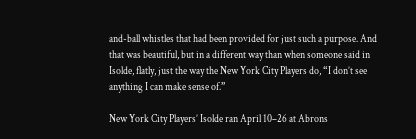and-ball whistles that had been provided for just such a purpose. And that was beautiful, but in a different way than when someone said in Isolde, flatly, just the way the New York City Players do, “I don’t see anything I can make sense of.”

New York City Players’ Isolde ran April 10–26 at Abrons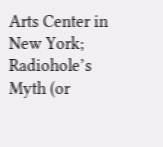Arts Center in New York; Radiohole’s Myth (or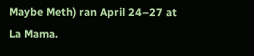Maybe Meth) ran April 24–27 at La Mama.